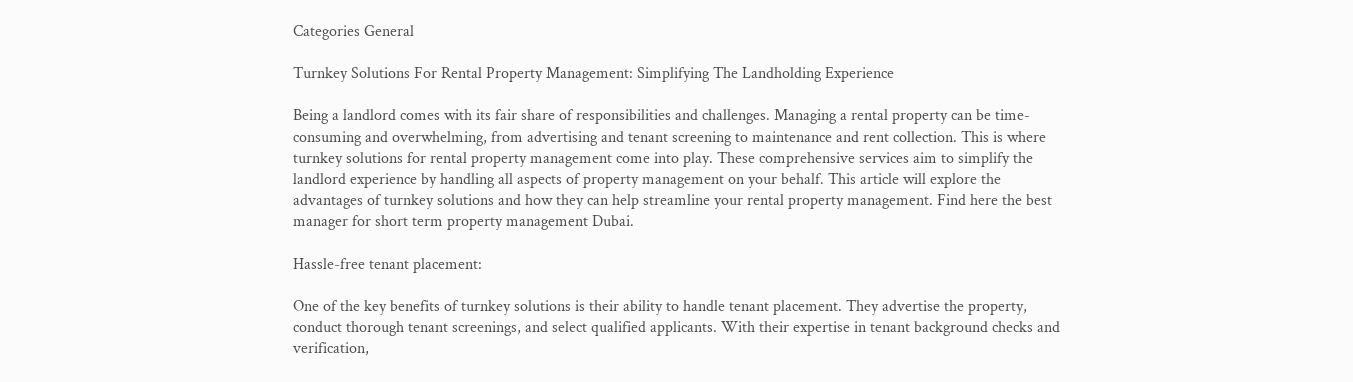Categories General

Turnkey Solutions For Rental Property Management: Simplifying The Landholding Experience

Being a landlord comes with its fair share of responsibilities and challenges. Managing a rental property can be time-consuming and overwhelming, from advertising and tenant screening to maintenance and rent collection. This is where turnkey solutions for rental property management come into play. These comprehensive services aim to simplify the landlord experience by handling all aspects of property management on your behalf. This article will explore the advantages of turnkey solutions and how they can help streamline your rental property management. Find here the best manager for short term property management Dubai.

Hassle-free tenant placement:

One of the key benefits of turnkey solutions is their ability to handle tenant placement. They advertise the property, conduct thorough tenant screenings, and select qualified applicants. With their expertise in tenant background checks and verification,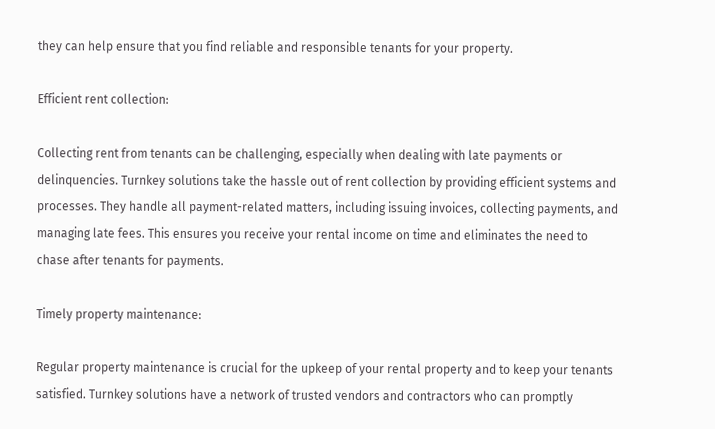they can help ensure that you find reliable and responsible tenants for your property.

Efficient rent collection:

Collecting rent from tenants can be challenging, especially when dealing with late payments or delinquencies. Turnkey solutions take the hassle out of rent collection by providing efficient systems and processes. They handle all payment-related matters, including issuing invoices, collecting payments, and managing late fees. This ensures you receive your rental income on time and eliminates the need to chase after tenants for payments.

Timely property maintenance:

Regular property maintenance is crucial for the upkeep of your rental property and to keep your tenants satisfied. Turnkey solutions have a network of trusted vendors and contractors who can promptly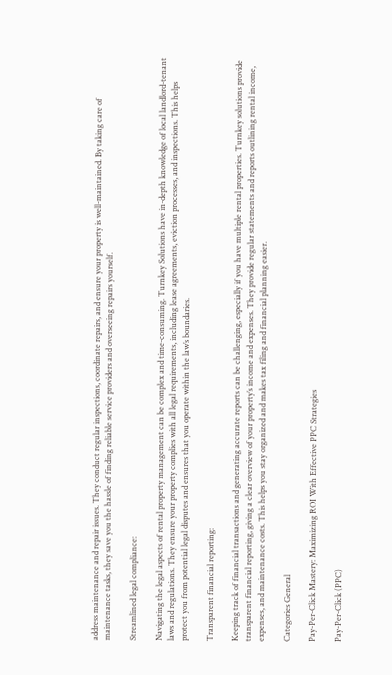address maintenance and repair issues. They conduct regular inspections, coordinate repairs, and ensure your property is well-maintained. By taking care of maintenance tasks, they save you the hassle of finding reliable service providers and overseeing repairs yourself.

Streamlined legal compliance:

Navigating the legal aspects of rental property management can be complex and time-consuming. Turnkey Solutions have in-depth knowledge of local landlord-tenant laws and regulations. They ensure your property complies with all legal requirements, including lease agreements, eviction processes, and inspections. This helps protect you from potential legal disputes and ensures that you operate within the law’s boundaries.

Transparent financial reporting:

Keeping track of financial transactions and generating accurate reports can be challenging, especially if you have multiple rental properties. Turnkey solutions provide transparent financial reporting, giving a clear overview of your property’s income and expenses. They provide regular statements and reports outlining rental income, expenses, and maintenance costs. This helps you stay organized and makes tax filing and financial planning easier.

Categories General

Pay-Per-Click Mastery: Maximizing ROI With Effective PPC Strategies

Pay-Per-Click (PPC)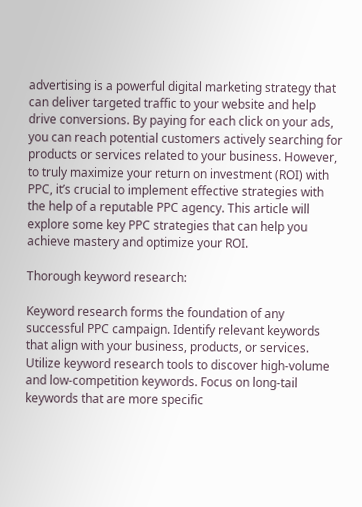advertising is a powerful digital marketing strategy that can deliver targeted traffic to your website and help drive conversions. By paying for each click on your ads, you can reach potential customers actively searching for products or services related to your business. However, to truly maximize your return on investment (ROI) with PPC, it’s crucial to implement effective strategies with the help of a reputable PPC agency. This article will explore some key PPC strategies that can help you achieve mastery and optimize your ROI.

Thorough keyword research:

Keyword research forms the foundation of any successful PPC campaign. Identify relevant keywords that align with your business, products, or services. Utilize keyword research tools to discover high-volume and low-competition keywords. Focus on long-tail keywords that are more specific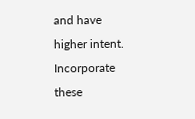and have higher intent. Incorporate these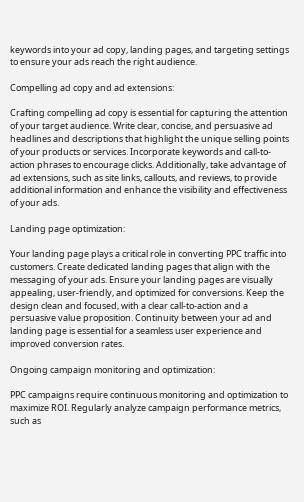keywords into your ad copy, landing pages, and targeting settings to ensure your ads reach the right audience.

Compelling ad copy and ad extensions:

Crafting compelling ad copy is essential for capturing the attention of your target audience. Write clear, concise, and persuasive ad headlines and descriptions that highlight the unique selling points of your products or services. Incorporate keywords and call-to-action phrases to encourage clicks. Additionally, take advantage of ad extensions, such as site links, callouts, and reviews, to provide additional information and enhance the visibility and effectiveness of your ads.

Landing page optimization:

Your landing page plays a critical role in converting PPC traffic into customers. Create dedicated landing pages that align with the messaging of your ads. Ensure your landing pages are visually appealing, user-friendly, and optimized for conversions. Keep the design clean and focused, with a clear call-to-action and a persuasive value proposition. Continuity between your ad and landing page is essential for a seamless user experience and improved conversion rates.

Ongoing campaign monitoring and optimization:

PPC campaigns require continuous monitoring and optimization to maximize ROI. Regularly analyze campaign performance metrics, such as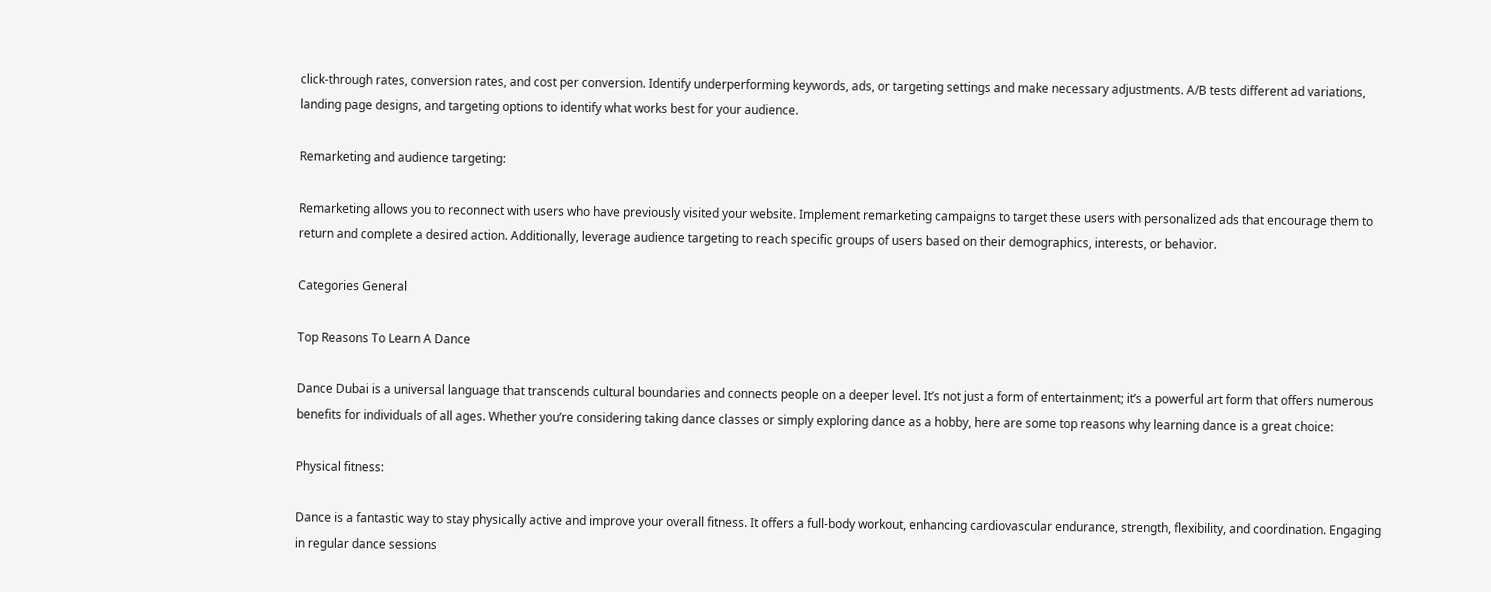click-through rates, conversion rates, and cost per conversion. Identify underperforming keywords, ads, or targeting settings and make necessary adjustments. A/B tests different ad variations, landing page designs, and targeting options to identify what works best for your audience.

Remarketing and audience targeting:

Remarketing allows you to reconnect with users who have previously visited your website. Implement remarketing campaigns to target these users with personalized ads that encourage them to return and complete a desired action. Additionally, leverage audience targeting to reach specific groups of users based on their demographics, interests, or behavior.

Categories General

Top Reasons To Learn A Dance

Dance Dubai is a universal language that transcends cultural boundaries and connects people on a deeper level. It’s not just a form of entertainment; it’s a powerful art form that offers numerous benefits for individuals of all ages. Whether you’re considering taking dance classes or simply exploring dance as a hobby, here are some top reasons why learning dance is a great choice:

Physical fitness:

Dance is a fantastic way to stay physically active and improve your overall fitness. It offers a full-body workout, enhancing cardiovascular endurance, strength, flexibility, and coordination. Engaging in regular dance sessions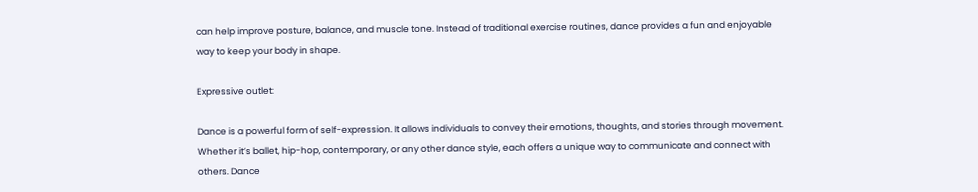can help improve posture, balance, and muscle tone. Instead of traditional exercise routines, dance provides a fun and enjoyable way to keep your body in shape.

Expressive outlet:

Dance is a powerful form of self-expression. It allows individuals to convey their emotions, thoughts, and stories through movement. Whether it’s ballet, hip-hop, contemporary, or any other dance style, each offers a unique way to communicate and connect with others. Dance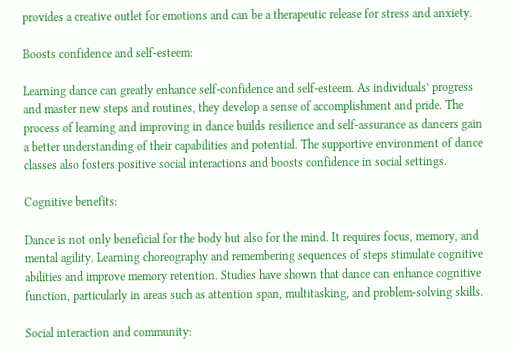provides a creative outlet for emotions and can be a therapeutic release for stress and anxiety.

Boosts confidence and self-esteem:

Learning dance can greatly enhance self-confidence and self-esteem. As individuals’ progress and master new steps and routines, they develop a sense of accomplishment and pride. The process of learning and improving in dance builds resilience and self-assurance as dancers gain a better understanding of their capabilities and potential. The supportive environment of dance classes also fosters positive social interactions and boosts confidence in social settings.

Cognitive benefits:

Dance is not only beneficial for the body but also for the mind. It requires focus, memory, and mental agility. Learning choreography and remembering sequences of steps stimulate cognitive abilities and improve memory retention. Studies have shown that dance can enhance cognitive function, particularly in areas such as attention span, multitasking, and problem-solving skills.

Social interaction and community: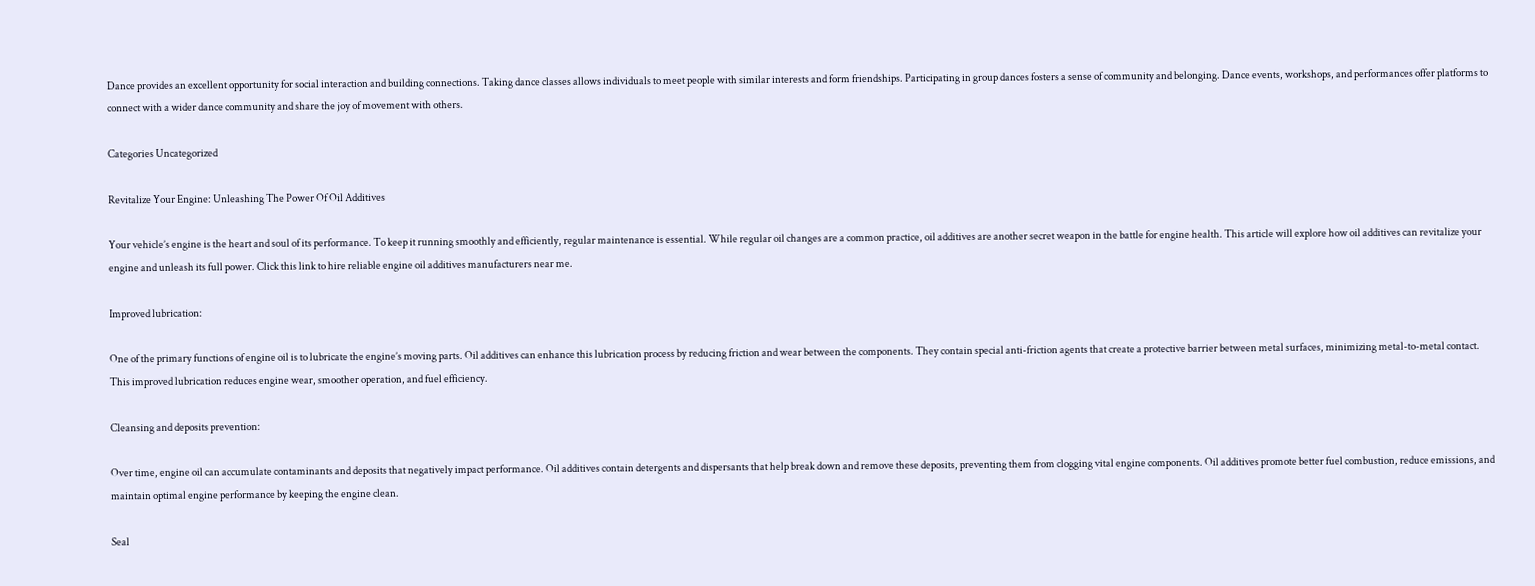Dance provides an excellent opportunity for social interaction and building connections. Taking dance classes allows individuals to meet people with similar interests and form friendships. Participating in group dances fosters a sense of community and belonging. Dance events, workshops, and performances offer platforms to connect with a wider dance community and share the joy of movement with others.

Categories Uncategorized

Revitalize Your Engine: Unleashing The Power Of Oil Additives

Your vehicle’s engine is the heart and soul of its performance. To keep it running smoothly and efficiently, regular maintenance is essential. While regular oil changes are a common practice, oil additives are another secret weapon in the battle for engine health. This article will explore how oil additives can revitalize your engine and unleash its full power. Click this link to hire reliable engine oil additives manufacturers near me.

Improved lubrication:

One of the primary functions of engine oil is to lubricate the engine’s moving parts. Oil additives can enhance this lubrication process by reducing friction and wear between the components. They contain special anti-friction agents that create a protective barrier between metal surfaces, minimizing metal-to-metal contact. This improved lubrication reduces engine wear, smoother operation, and fuel efficiency.

Cleansing and deposits prevention:

Over time, engine oil can accumulate contaminants and deposits that negatively impact performance. Oil additives contain detergents and dispersants that help break down and remove these deposits, preventing them from clogging vital engine components. Oil additives promote better fuel combustion, reduce emissions, and maintain optimal engine performance by keeping the engine clean.

Seal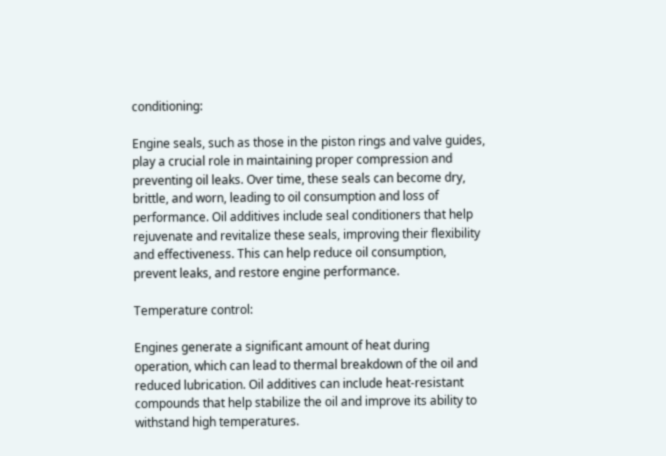conditioning:

Engine seals, such as those in the piston rings and valve guides, play a crucial role in maintaining proper compression and preventing oil leaks. Over time, these seals can become dry, brittle, and worn, leading to oil consumption and loss of performance. Oil additives include seal conditioners that help rejuvenate and revitalize these seals, improving their flexibility and effectiveness. This can help reduce oil consumption, prevent leaks, and restore engine performance.

Temperature control:

Engines generate a significant amount of heat during operation, which can lead to thermal breakdown of the oil and reduced lubrication. Oil additives can include heat-resistant compounds that help stabilize the oil and improve its ability to withstand high temperatures.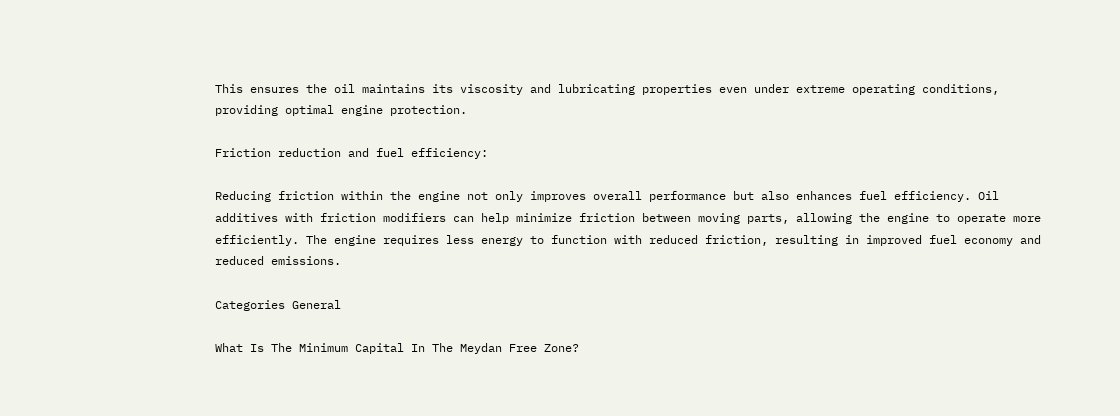This ensures the oil maintains its viscosity and lubricating properties even under extreme operating conditions, providing optimal engine protection.

Friction reduction and fuel efficiency:

Reducing friction within the engine not only improves overall performance but also enhances fuel efficiency. Oil additives with friction modifiers can help minimize friction between moving parts, allowing the engine to operate more efficiently. The engine requires less energy to function with reduced friction, resulting in improved fuel economy and reduced emissions.

Categories General

What Is The Minimum Capital In The Meydan Free Zone?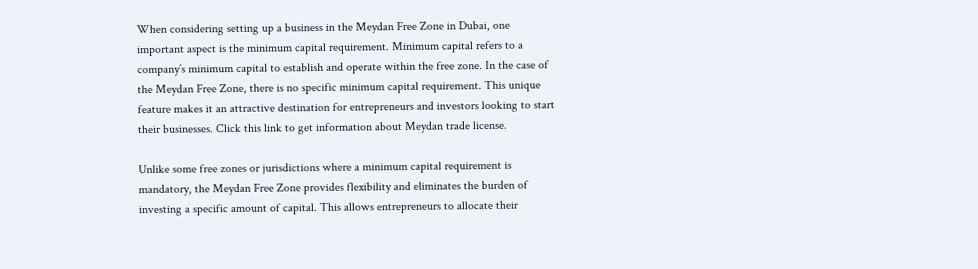When considering setting up a business in the Meydan Free Zone in Dubai, one important aspect is the minimum capital requirement. Minimum capital refers to a company’s minimum capital to establish and operate within the free zone. In the case of the Meydan Free Zone, there is no specific minimum capital requirement. This unique feature makes it an attractive destination for entrepreneurs and investors looking to start their businesses. Click this link to get information about Meydan trade license.

Unlike some free zones or jurisdictions where a minimum capital requirement is mandatory, the Meydan Free Zone provides flexibility and eliminates the burden of investing a specific amount of capital. This allows entrepreneurs to allocate their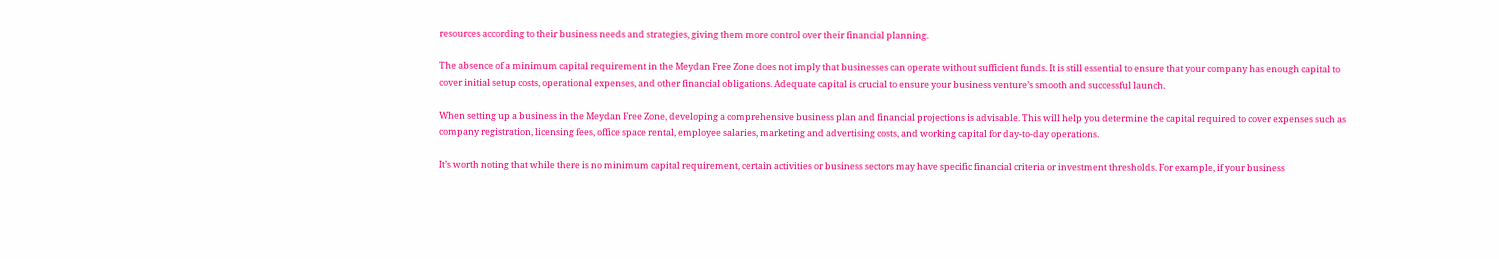resources according to their business needs and strategies, giving them more control over their financial planning.

The absence of a minimum capital requirement in the Meydan Free Zone does not imply that businesses can operate without sufficient funds. It is still essential to ensure that your company has enough capital to cover initial setup costs, operational expenses, and other financial obligations. Adequate capital is crucial to ensure your business venture’s smooth and successful launch.

When setting up a business in the Meydan Free Zone, developing a comprehensive business plan and financial projections is advisable. This will help you determine the capital required to cover expenses such as company registration, licensing fees, office space rental, employee salaries, marketing and advertising costs, and working capital for day-to-day operations.

It’s worth noting that while there is no minimum capital requirement, certain activities or business sectors may have specific financial criteria or investment thresholds. For example, if your business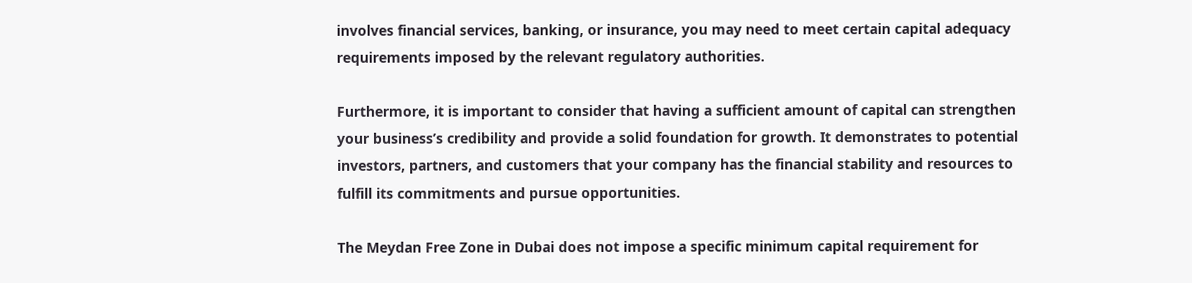involves financial services, banking, or insurance, you may need to meet certain capital adequacy requirements imposed by the relevant regulatory authorities.

Furthermore, it is important to consider that having a sufficient amount of capital can strengthen your business’s credibility and provide a solid foundation for growth. It demonstrates to potential investors, partners, and customers that your company has the financial stability and resources to fulfill its commitments and pursue opportunities.

The Meydan Free Zone in Dubai does not impose a specific minimum capital requirement for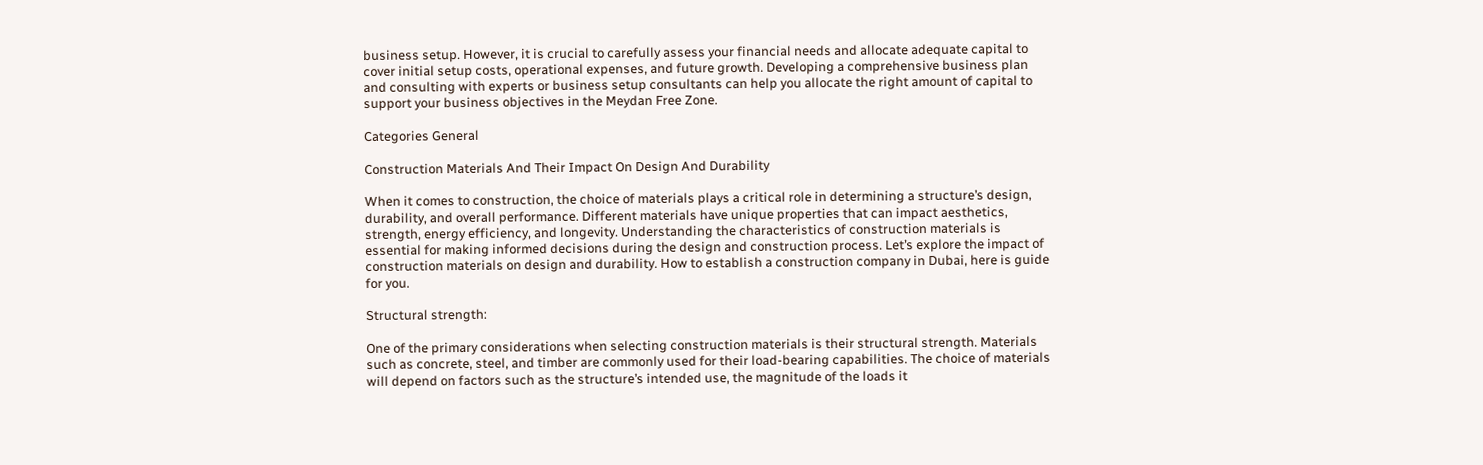business setup. However, it is crucial to carefully assess your financial needs and allocate adequate capital to cover initial setup costs, operational expenses, and future growth. Developing a comprehensive business plan and consulting with experts or business setup consultants can help you allocate the right amount of capital to support your business objectives in the Meydan Free Zone.

Categories General

Construction Materials And Their Impact On Design And Durability

When it comes to construction, the choice of materials plays a critical role in determining a structure’s design, durability, and overall performance. Different materials have unique properties that can impact aesthetics, strength, energy efficiency, and longevity. Understanding the characteristics of construction materials is essential for making informed decisions during the design and construction process. Let’s explore the impact of construction materials on design and durability. How to establish a construction company in Dubai, here is guide for you.

Structural strength:

One of the primary considerations when selecting construction materials is their structural strength. Materials such as concrete, steel, and timber are commonly used for their load-bearing capabilities. The choice of materials will depend on factors such as the structure’s intended use, the magnitude of the loads it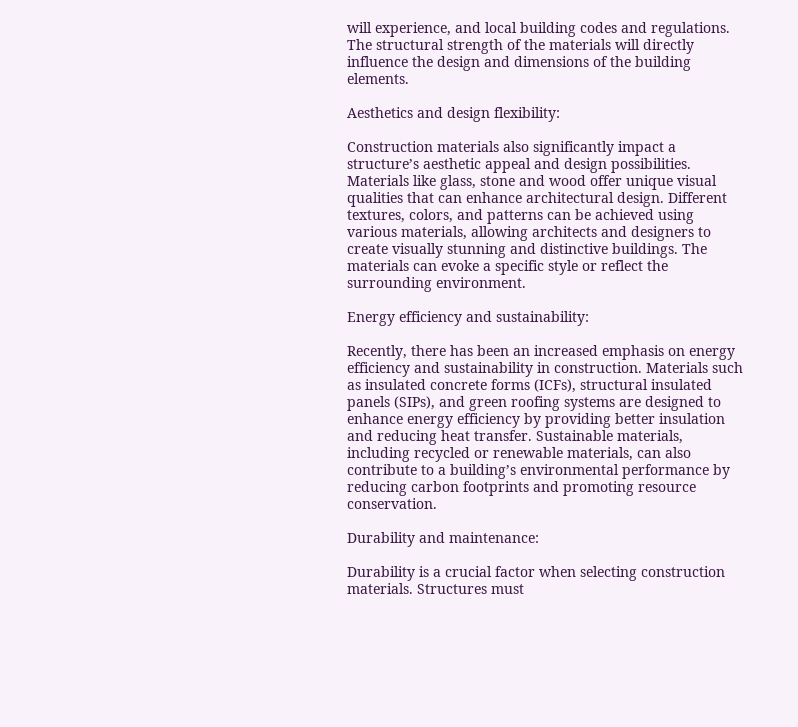will experience, and local building codes and regulations. The structural strength of the materials will directly influence the design and dimensions of the building elements.

Aesthetics and design flexibility:

Construction materials also significantly impact a structure’s aesthetic appeal and design possibilities. Materials like glass, stone and wood offer unique visual qualities that can enhance architectural design. Different textures, colors, and patterns can be achieved using various materials, allowing architects and designers to create visually stunning and distinctive buildings. The materials can evoke a specific style or reflect the surrounding environment.

Energy efficiency and sustainability:

Recently, there has been an increased emphasis on energy efficiency and sustainability in construction. Materials such as insulated concrete forms (ICFs), structural insulated panels (SIPs), and green roofing systems are designed to enhance energy efficiency by providing better insulation and reducing heat transfer. Sustainable materials, including recycled or renewable materials, can also contribute to a building’s environmental performance by reducing carbon footprints and promoting resource conservation.

Durability and maintenance:

Durability is a crucial factor when selecting construction materials. Structures must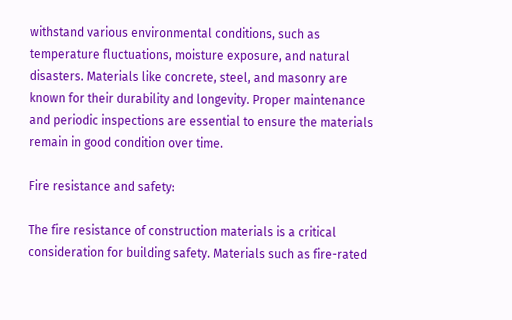withstand various environmental conditions, such as temperature fluctuations, moisture exposure, and natural disasters. Materials like concrete, steel, and masonry are known for their durability and longevity. Proper maintenance and periodic inspections are essential to ensure the materials remain in good condition over time.

Fire resistance and safety:

The fire resistance of construction materials is a critical consideration for building safety. Materials such as fire-rated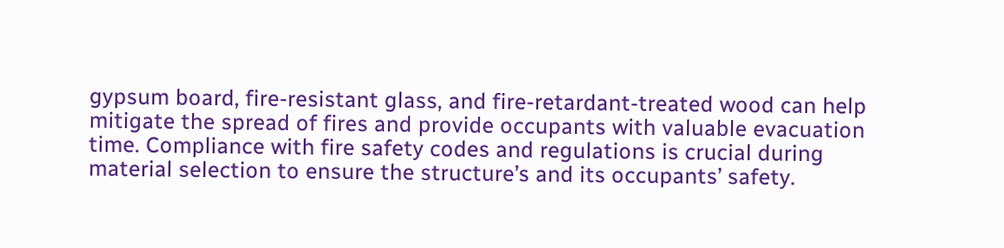gypsum board, fire-resistant glass, and fire-retardant-treated wood can help mitigate the spread of fires and provide occupants with valuable evacuation time. Compliance with fire safety codes and regulations is crucial during material selection to ensure the structure’s and its occupants’ safety.